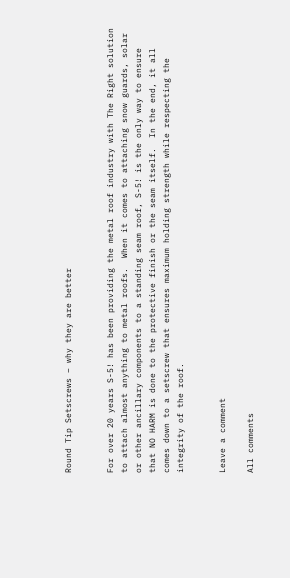Round Tip Setscrews – why they are better


For over 20 years S-5! has been providing the metal roof industry with The Right solution to attach almost anything to metal roofs.  When it comes to attaching snow guards, solar or other ancillary components to a standing seam roof, S-5! is the only way to ensure that NO HARM is done to the protective finish or the seam itself.  In the end, it all comes down to a setscrew that ensures maximum holding strength while respecting the integrity of the roof.


Leave a comment

All comments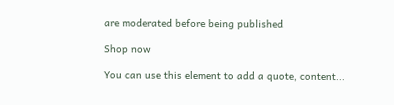are moderated before being published

Shop now

You can use this element to add a quote, content...